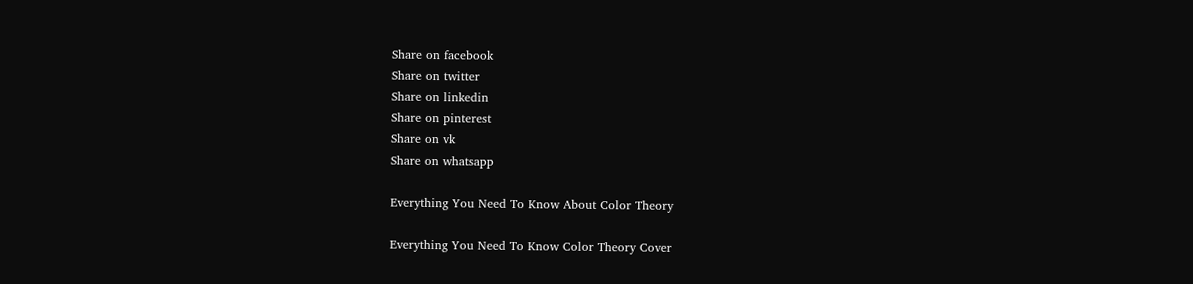Share on facebook
Share on twitter
Share on linkedin
Share on pinterest
Share on vk
Share on whatsapp

Everything You Need To Know About Color Theory

Everything You Need To Know Color Theory Cover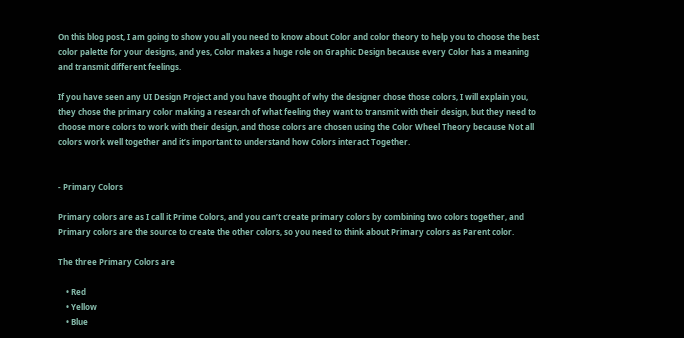On this blog post, I am going to show you all you need to know about Color and color theory to help you to choose the best color palette for your designs, and yes, Color makes a huge role on Graphic Design because every Color has a meaning and transmit different feelings.

If you have seen any UI Design Project and you have thought of why the designer chose those colors, I will explain you, they chose the primary color making a research of what feeling they want to transmit with their design, but they need to choose more colors to work with their design, and those colors are chosen using the Color Wheel Theory because Not all colors work well together and it’s important to understand how Colors interact Together.


- Primary Colors

Primary colors are as I call it Prime Colors, and you can’t create primary colors by combining two colors together, and Primary colors are the source to create the other colors, so you need to think about Primary colors as Parent color.

The three Primary Colors are

    • Red
    • Yellow
    • Blue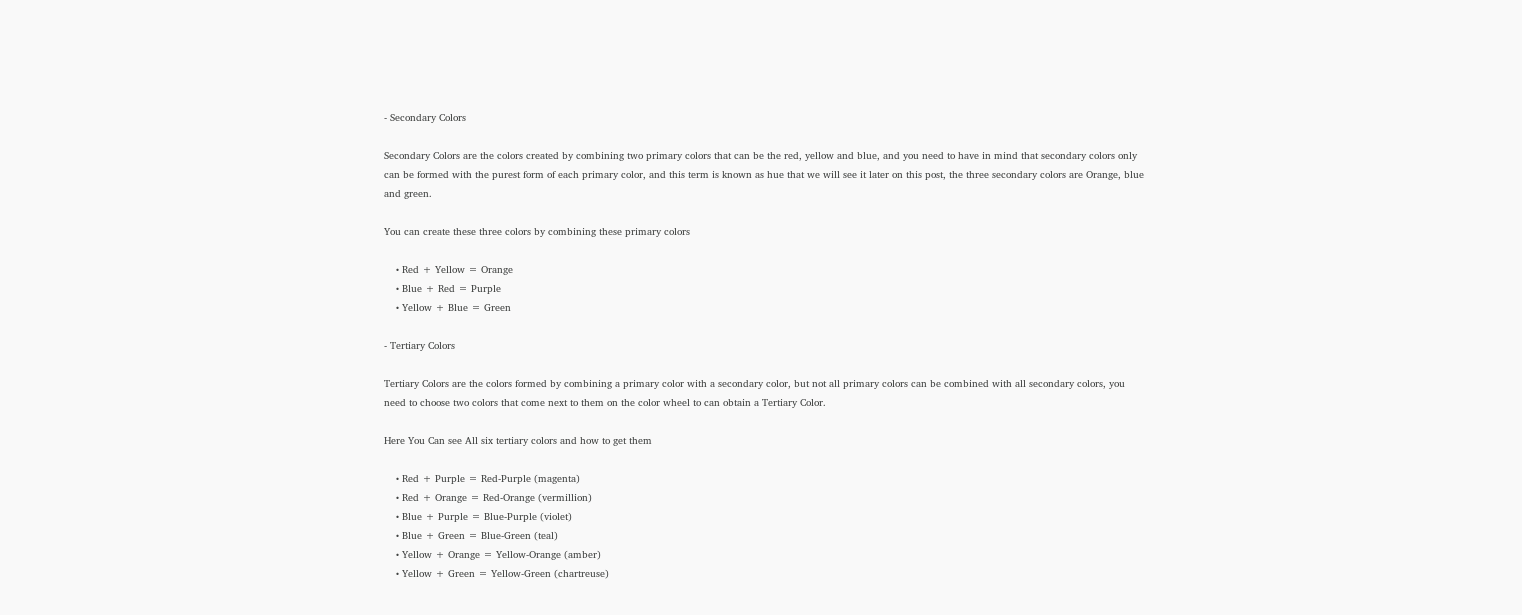- Secondary Colors

Secondary Colors are the colors created by combining two primary colors that can be the red, yellow and blue, and you need to have in mind that secondary colors only can be formed with the purest form of each primary color, and this term is known as hue that we will see it later on this post, the three secondary colors are Orange, blue and green.

You can create these three colors by combining these primary colors

    • Red + Yellow = Orange
    • Blue + Red = Purple
    • Yellow + Blue = Green

- Tertiary Colors

Tertiary Colors are the colors formed by combining a primary color with a secondary color, but not all primary colors can be combined with all secondary colors, you need to choose two colors that come next to them on the color wheel to can obtain a Tertiary Color.

Here You Can see All six tertiary colors and how to get them

    • Red + Purple = Red-Purple (magenta)
    • Red + Orange = Red-Orange (vermillion)
    • Blue + Purple = Blue-Purple (violet)
    • Blue + Green = Blue-Green (teal)
    • Yellow + Orange = Yellow-Orange (amber)
    • Yellow + Green = Yellow-Green (chartreuse)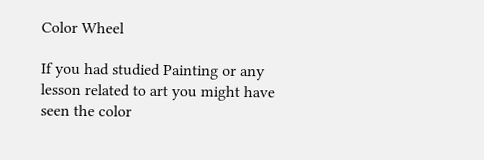Color Wheel

If you had studied Painting or any lesson related to art you might have seen the color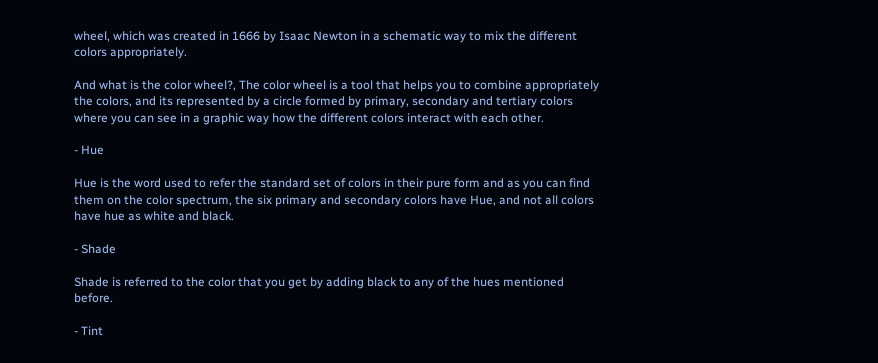wheel, which was created in 1666 by Isaac Newton in a schematic way to mix the different colors appropriately.

And what is the color wheel?, The color wheel is a tool that helps you to combine appropriately the colors, and its represented by a circle formed by primary, secondary and tertiary colors where you can see in a graphic way how the different colors interact with each other.

- Hue

Hue is the word used to refer the standard set of colors in their pure form and as you can find them on the color spectrum, the six primary and secondary colors have Hue, and not all colors have hue as white and black.

- Shade

Shade is referred to the color that you get by adding black to any of the hues mentioned before.

- Tint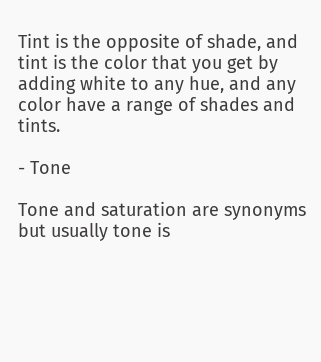Tint is the opposite of shade, and tint is the color that you get by adding white to any hue, and any color have a range of shades and tints.

- Tone

Tone and saturation are synonyms but usually tone is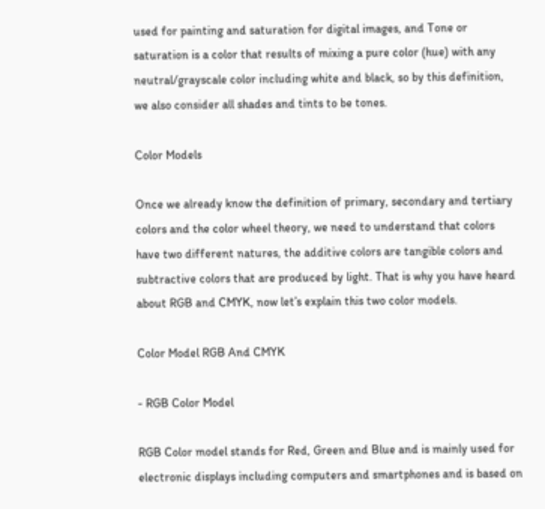used for painting and saturation for digital images, and Tone or saturation is a color that results of mixing a pure color (hue) with any neutral/grayscale color including white and black, so by this definition, we also consider all shades and tints to be tones.

Color Models

Once we already know the definition of primary, secondary and tertiary colors and the color wheel theory, we need to understand that colors have two different natures, the additive colors are tangible colors and subtractive colors that are produced by light. That is why you have heard about RGB and CMYK, now let’s explain this two color models.

Color Model RGB And CMYK

- RGB Color Model

RGB Color model stands for Red, Green and Blue and is mainly used for electronic displays including computers and smartphones and is based on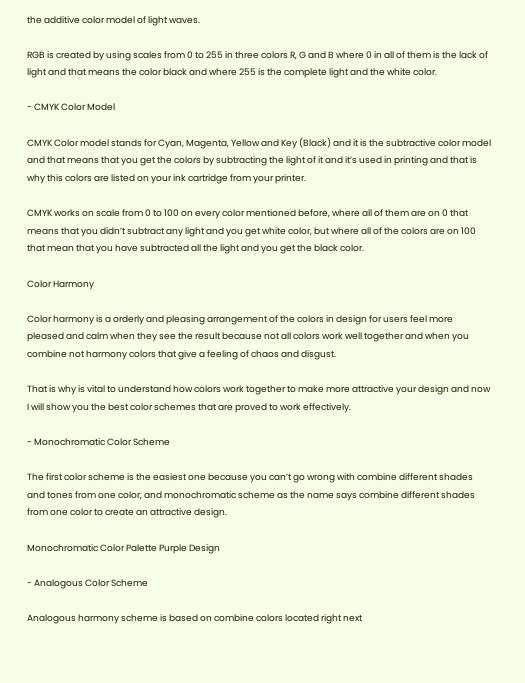the additive color model of light waves.

RGB is created by using scales from 0 to 255 in three colors R, G and B where 0 in all of them is the lack of light and that means the color black and where 255 is the complete light and the white color.

- CMYK Color Model

CMYK Color model stands for Cyan, Magenta, Yellow and Key (Black) and it is the subtractive color model and that means that you get the colors by subtracting the light of it and it’s used in printing and that is why this colors are listed on your ink cartridge from your printer.

CMYK works on scale from 0 to 100 on every color mentioned before, where all of them are on 0 that means that you didn’t subtract any light and you get white color, but where all of the colors are on 100 that mean that you have subtracted all the light and you get the black color.

Color Harmony

Color harmony is a orderly and pleasing arrangement of the colors in design for users feel more pleased and calm when they see the result because not all colors work well together and when you combine not harmony colors that give a feeling of chaos and disgust.

That is why is vital to understand how colors work together to make more attractive your design and now I will show you the best color schemes that are proved to work effectively.

- Monochromatic Color Scheme

The first color scheme is the easiest one because you can’t go wrong with combine different shades and tones from one color, and monochromatic scheme as the name says combine different shades from one color to create an attractive design.

Monochromatic Color Palette Purple Design

- Analogous Color Scheme

Analogous harmony scheme is based on combine colors located right next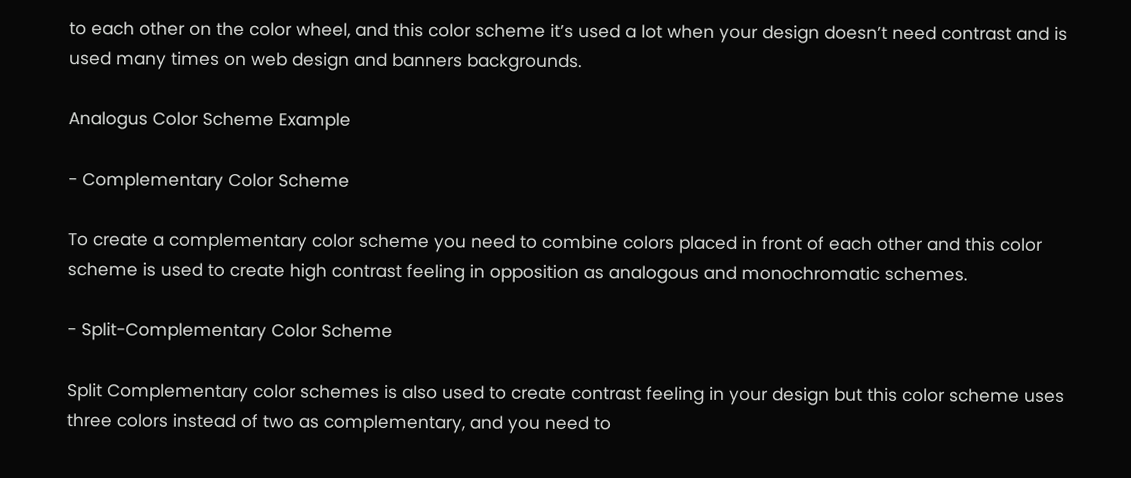to each other on the color wheel, and this color scheme it’s used a lot when your design doesn’t need contrast and is used many times on web design and banners backgrounds.

Analogus Color Scheme Example

- Complementary Color Scheme

To create a complementary color scheme you need to combine colors placed in front of each other and this color scheme is used to create high contrast feeling in opposition as analogous and monochromatic schemes.

- Split-Complementary Color Scheme

Split Complementary color schemes is also used to create contrast feeling in your design but this color scheme uses three colors instead of two as complementary, and you need to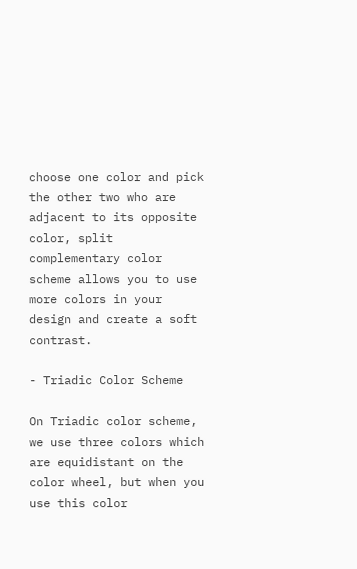choose one color and pick the other two who are adjacent to its opposite color, split complementary color scheme allows you to use more colors in your design and create a soft contrast.

- Triadic Color Scheme

On Triadic color scheme, we use three colors which are equidistant on the color wheel, but when you use this color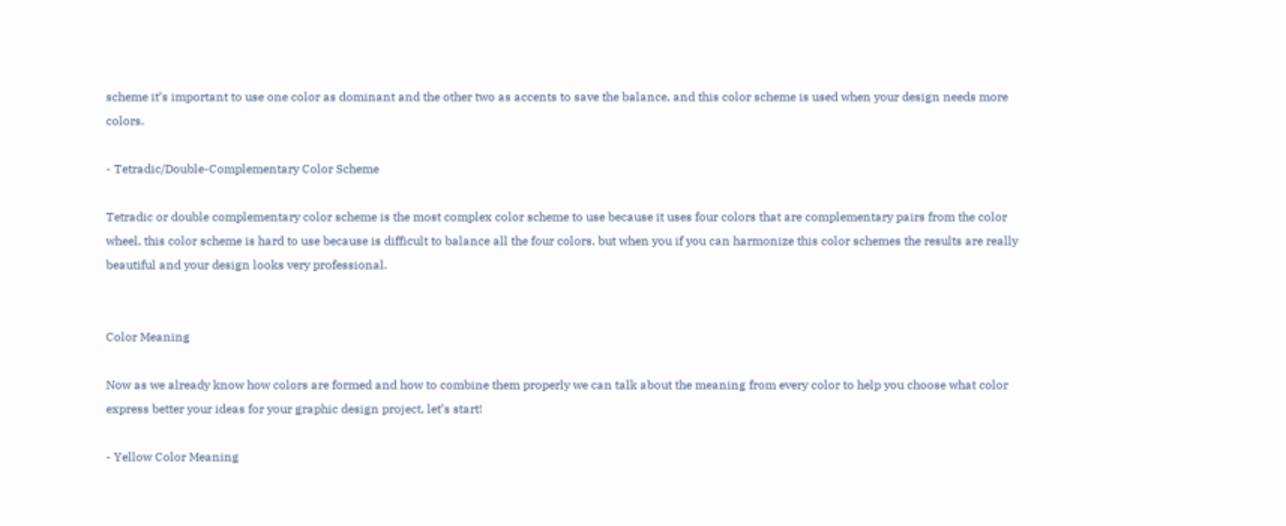scheme it’s important to use one color as dominant and the other two as accents to save the balance, and this color scheme is used when your design needs more colors.

- Tetradic/Double-Complementary Color Scheme

Tetradic or double complementary color scheme is the most complex color scheme to use because it uses four colors that are complementary pairs from the color wheel, this color scheme is hard to use because is difficult to balance all the four colors, but when you if you can harmonize this color schemes the results are really beautiful and your design looks very professional.


Color Meaning

Now as we already know how colors are formed and how to combine them properly we can talk about the meaning from every color to help you choose what color express better your ideas for your graphic design project, let’s start!

- Yellow Color Meaning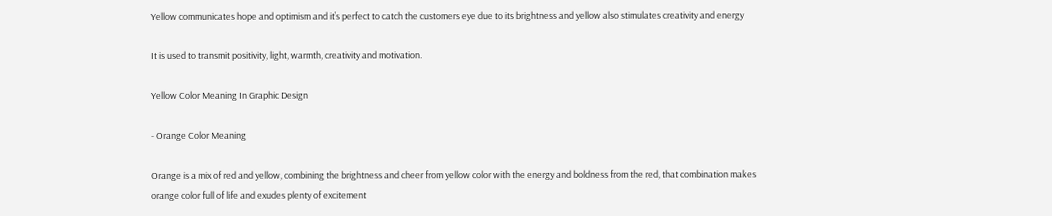Yellow communicates hope and optimism and it’s perfect to catch the customers eye due to its brightness and yellow also stimulates creativity and energy

It is used to transmit positivity, light, warmth, creativity and motivation.

Yellow Color Meaning In Graphic Design

- Orange Color Meaning

Orange is a mix of red and yellow, combining the brightness and cheer from yellow color with the energy and boldness from the red, that combination makes orange color full of life and exudes plenty of excitement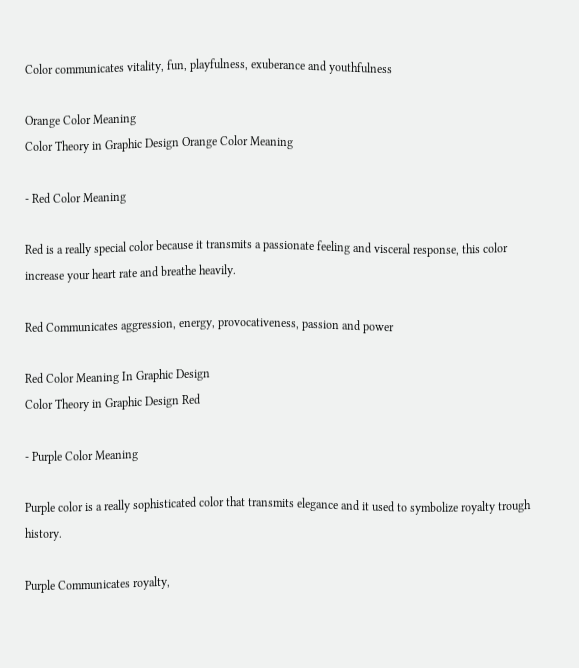Color communicates vitality, fun, playfulness, exuberance and youthfulness

Orange Color Meaning
Color Theory in Graphic Design Orange Color Meaning

- Red Color Meaning

Red is a really special color because it transmits a passionate feeling and visceral response, this color increase your heart rate and breathe heavily.

Red Communicates aggression, energy, provocativeness, passion and power

Red Color Meaning In Graphic Design
Color Theory in Graphic Design Red

- Purple Color Meaning

Purple color is a really sophisticated color that transmits elegance and it used to symbolize royalty trough history.

Purple Communicates royalty,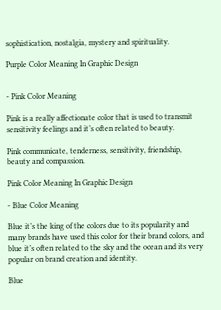sophistication, nostalgia, mystery and spirituality.

Purple Color Meaning In Graphic Design


- Pink Color Meaning

Pink is a really affectionate color that is used to transmit sensitivity feelings and it’s often related to beauty.

Pink communicate, tenderness, sensitivity, friendship, beauty and compassion.

Pink Color Meaning In Graphic Design

- Blue Color Meaning

Blue it’s the king of the colors due to its popularity and many brands have used this color for their brand colors, and blue it’s often related to the sky and the ocean and its very popular on brand creation and identity.

Blue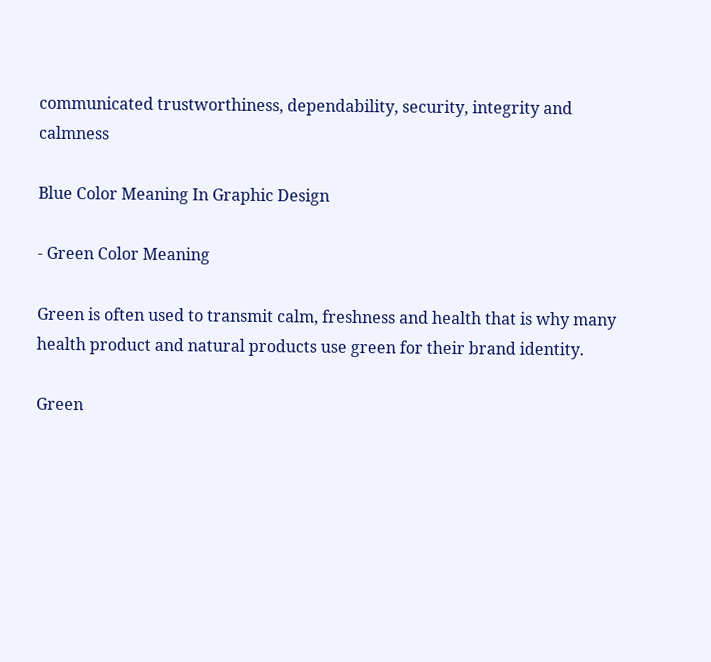communicated trustworthiness, dependability, security, integrity and calmness

Blue Color Meaning In Graphic Design

- Green Color Meaning

Green is often used to transmit calm, freshness and health that is why many health product and natural products use green for their brand identity.

Green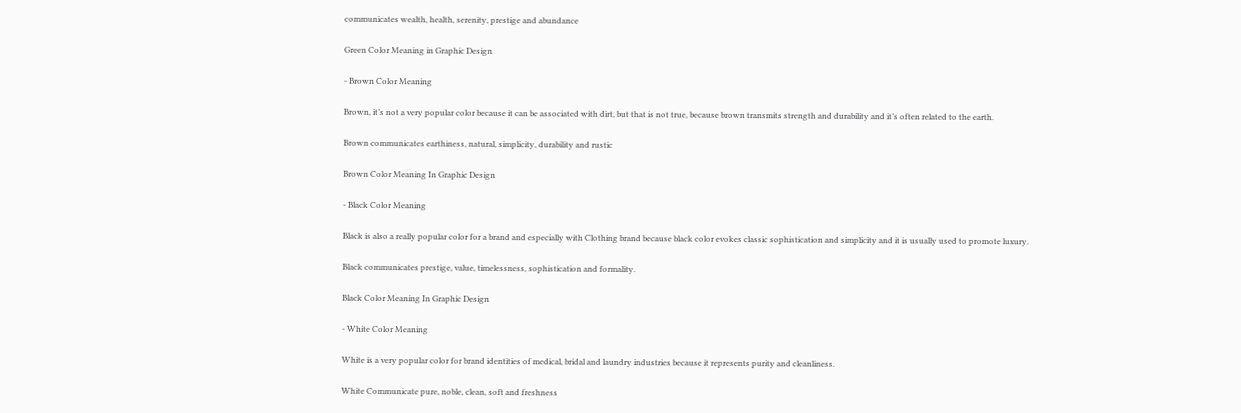communicates wealth, health, serenity, prestige and abundance

Green Color Meaning in Graphic Design

- Brown Color Meaning

Brown, it’s not a very popular color because it can be associated with dirt, but that is not true, because brown transmits strength and durability and it’s often related to the earth.

Brown communicates earthiness, natural, simplicity, durability and rustic

Brown Color Meaning In Graphic Design

- Black Color Meaning

Black is also a really popular color for a brand and especially with Clothing brand because black color evokes classic sophistication and simplicity and it is usually used to promote luxury.

Black communicates prestige, value, timelessness, sophistication and formality.

Black Color Meaning In Graphic Design

- White Color Meaning

White is a very popular color for brand identities of medical, bridal and laundry industries because it represents purity and cleanliness.

White Communicate pure, noble, clean, soft and freshness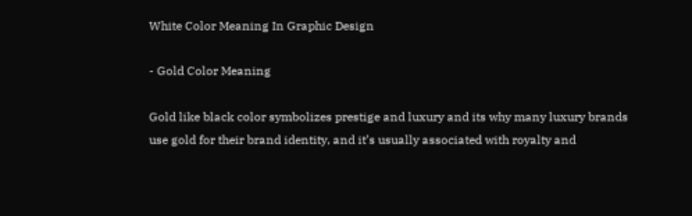White Color Meaning In Graphic Design

- Gold Color Meaning

Gold like black color symbolizes prestige and luxury and its why many luxury brands use gold for their brand identity, and it’s usually associated with royalty and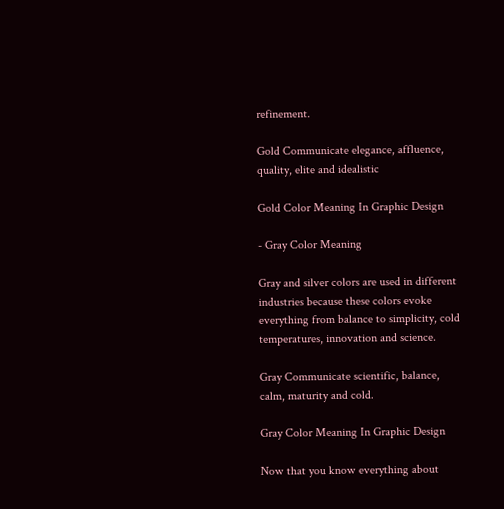refinement.

Gold Communicate elegance, affluence, quality, elite and idealistic

Gold Color Meaning In Graphic Design

- Gray Color Meaning

Gray and silver colors are used in different industries because these colors evoke everything from balance to simplicity, cold temperatures, innovation and science.

Gray Communicate scientific, balance, calm, maturity and cold.

Gray Color Meaning In Graphic Design

Now that you know everything about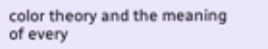color theory and the meaning of every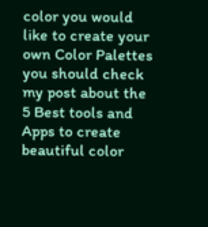color you would like to create your own Color Palettes you should check my post about the 5 Best tools and Apps to create beautiful color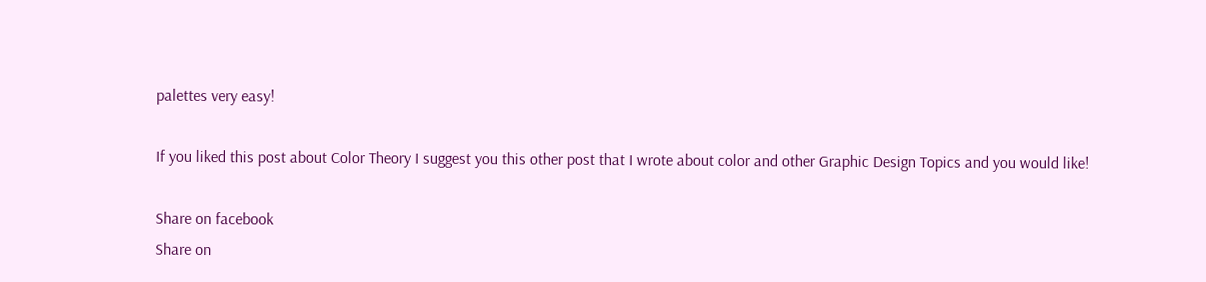palettes very easy!

If you liked this post about Color Theory I suggest you this other post that I wrote about color and other Graphic Design Topics and you would like!

Share on facebook
Share on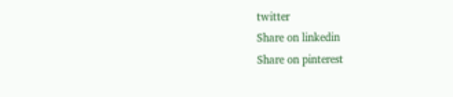twitter
Share on linkedin
Share on pinterest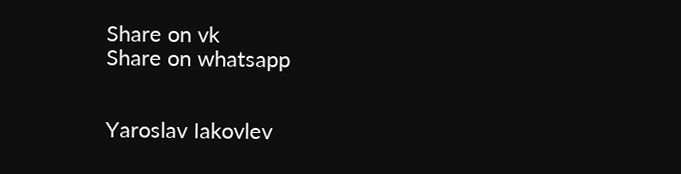Share on vk
Share on whatsapp


Yaroslav Iakovlev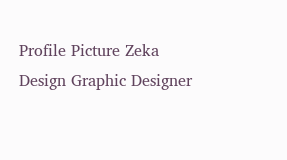Profile Picture Zeka Design Graphic Designer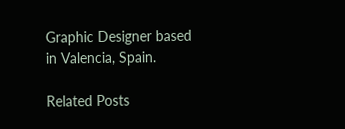Graphic Designer based in Valencia, Spain.

Related Posts